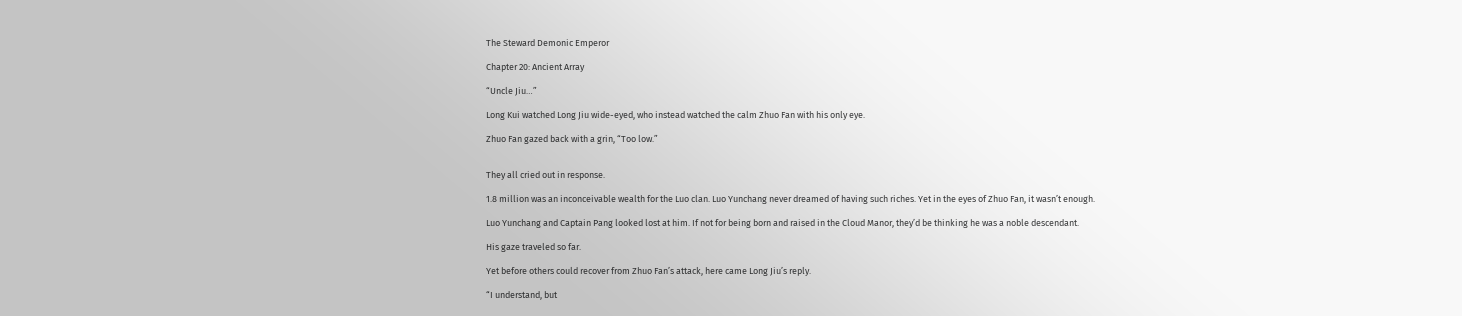The Steward Demonic Emperor

Chapter 20: Ancient Array

“Uncle Jiu…”

Long Kui watched Long Jiu wide-eyed, who instead watched the calm Zhuo Fan with his only eye.

Zhuo Fan gazed back with a grin, “Too low.”


They all cried out in response.

1.8 million was an inconceivable wealth for the Luo clan. Luo Yunchang never dreamed of having such riches. Yet in the eyes of Zhuo Fan, it wasn’t enough.

Luo Yunchang and Captain Pang looked lost at him. If not for being born and raised in the Cloud Manor, they’d be thinking he was a noble descendant.

His gaze traveled so far.

Yet before others could recover from Zhuo Fan’s attack, here came Long Jiu’s reply.

“I understand, but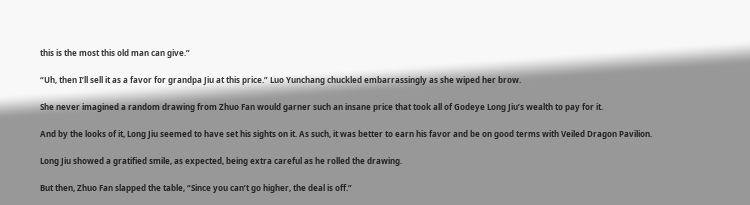this is the most this old man can give.”

“Uh, then I’ll sell it as a favor for grandpa Jiu at this price.” Luo Yunchang chuckled embarrassingly as she wiped her brow.

She never imagined a random drawing from Zhuo Fan would garner such an insane price that took all of Godeye Long Jiu’s wealth to pay for it.

And by the looks of it, Long Jiu seemed to have set his sights on it. As such, it was better to earn his favor and be on good terms with Veiled Dragon Pavilion.

Long Jiu showed a gratified smile, as expected, being extra careful as he rolled the drawing.

But then, Zhuo Fan slapped the table, “Since you can’t go higher, the deal is off.”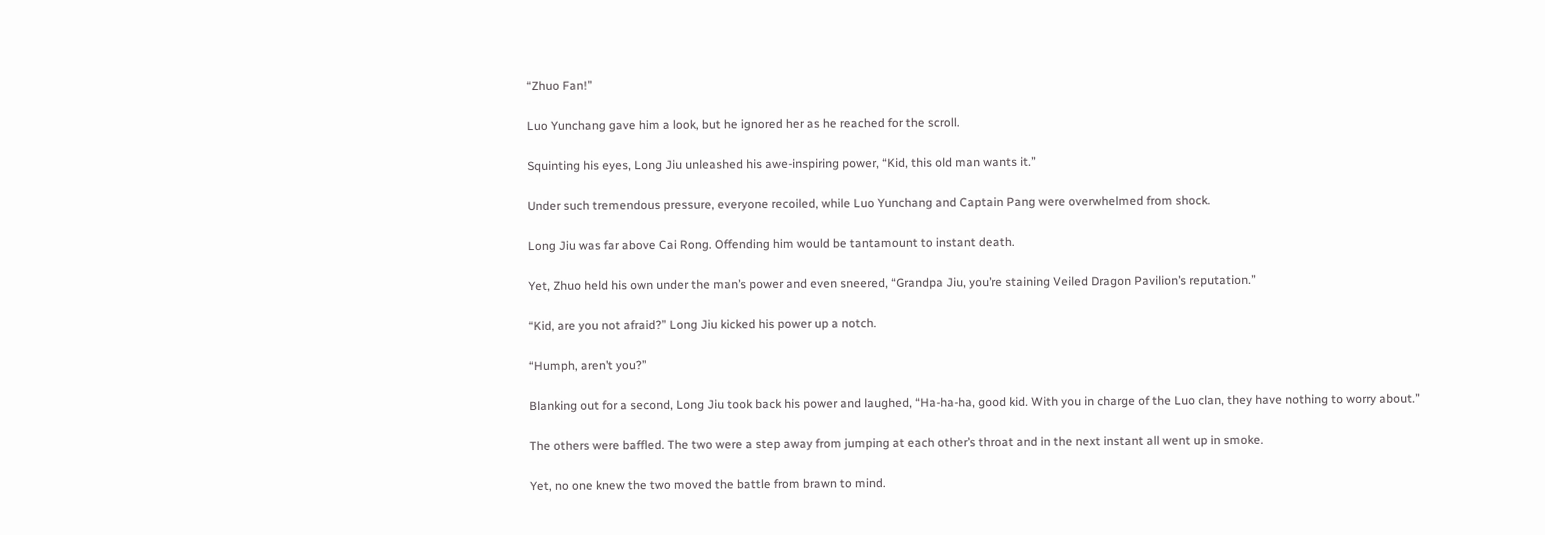“Zhuo Fan!”

Luo Yunchang gave him a look, but he ignored her as he reached for the scroll.

Squinting his eyes, Long Jiu unleashed his awe-inspiring power, “Kid, this old man wants it.”

Under such tremendous pressure, everyone recoiled, while Luo Yunchang and Captain Pang were overwhelmed from shock.

Long Jiu was far above Cai Rong. Offending him would be tantamount to instant death.

Yet, Zhuo held his own under the man’s power and even sneered, “Grandpa Jiu, you’re staining Veiled Dragon Pavilion’s reputation.”

“Kid, are you not afraid?” Long Jiu kicked his power up a notch.

“Humph, aren’t you?”

Blanking out for a second, Long Jiu took back his power and laughed, “Ha-ha-ha, good kid. With you in charge of the Luo clan, they have nothing to worry about.”

The others were baffled. The two were a step away from jumping at each other’s throat and in the next instant all went up in smoke.

Yet, no one knew the two moved the battle from brawn to mind.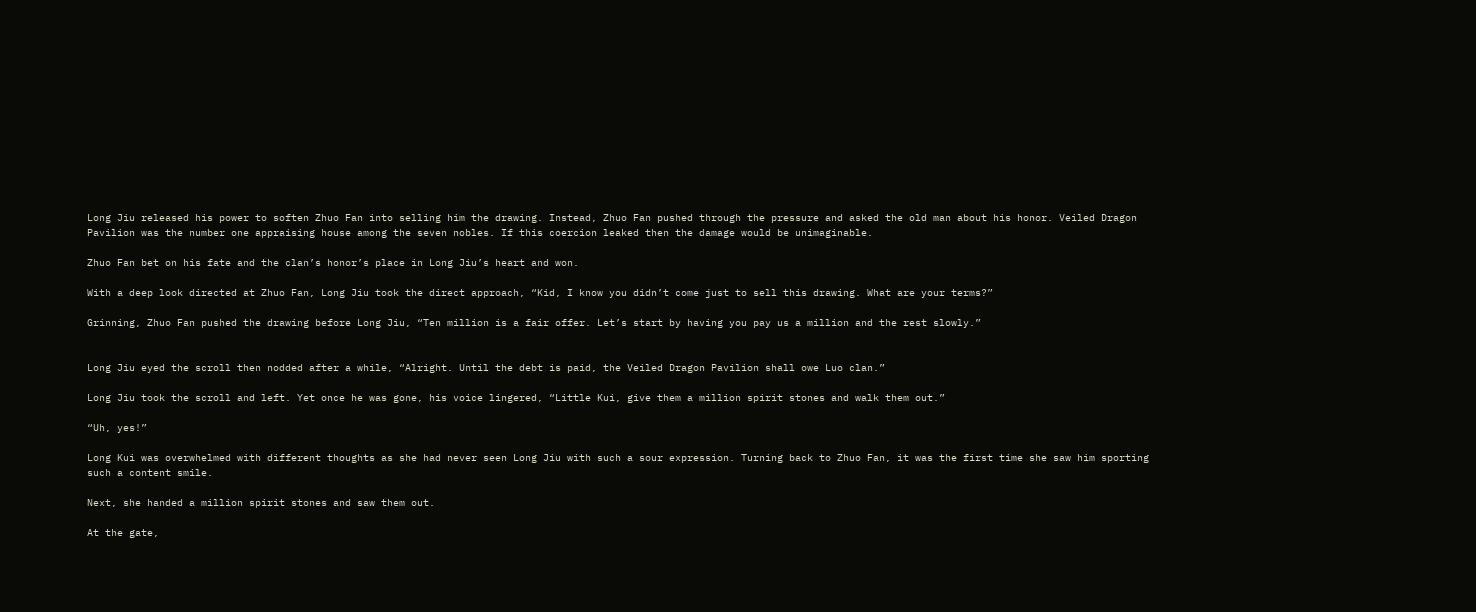Long Jiu released his power to soften Zhuo Fan into selling him the drawing. Instead, Zhuo Fan pushed through the pressure and asked the old man about his honor. Veiled Dragon Pavilion was the number one appraising house among the seven nobles. If this coercion leaked then the damage would be unimaginable.

Zhuo Fan bet on his fate and the clan’s honor’s place in Long Jiu’s heart and won.

With a deep look directed at Zhuo Fan, Long Jiu took the direct approach, “Kid, I know you didn’t come just to sell this drawing. What are your terms?”

Grinning, Zhuo Fan pushed the drawing before Long Jiu, “Ten million is a fair offer. Let’s start by having you pay us a million and the rest slowly.”


Long Jiu eyed the scroll then nodded after a while, “Alright. Until the debt is paid, the Veiled Dragon Pavilion shall owe Luo clan.”

Long Jiu took the scroll and left. Yet once he was gone, his voice lingered, “Little Kui, give them a million spirit stones and walk them out.”

“Uh, yes!”

Long Kui was overwhelmed with different thoughts as she had never seen Long Jiu with such a sour expression. Turning back to Zhuo Fan, it was the first time she saw him sporting such a content smile.

Next, she handed a million spirit stones and saw them out.

At the gate,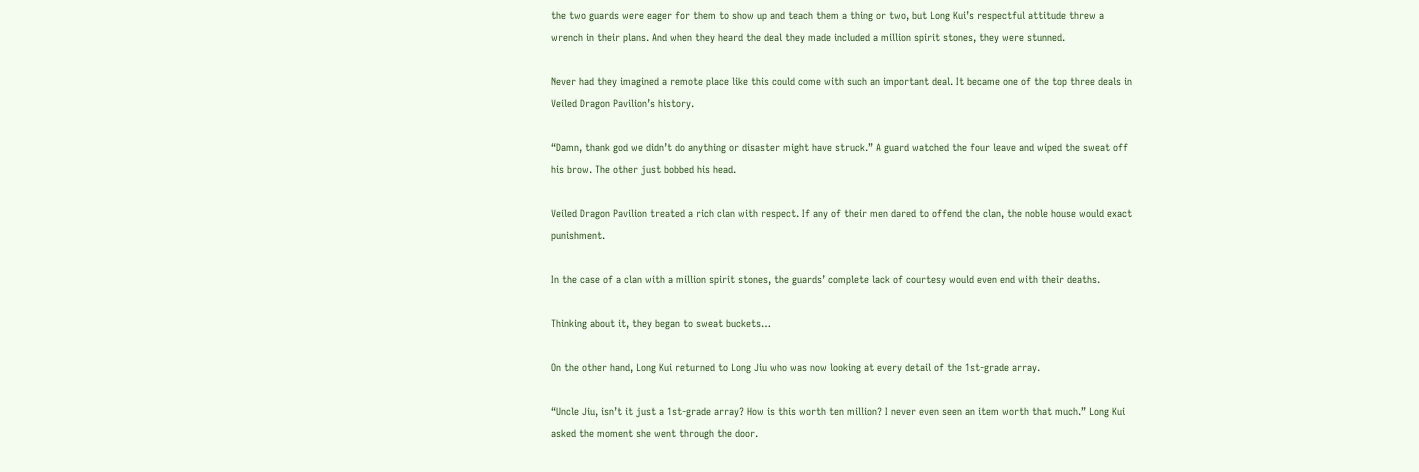the two guards were eager for them to show up and teach them a thing or two, but Long Kui’s respectful attitude threw a wrench in their plans. And when they heard the deal they made included a million spirit stones, they were stunned.

Never had they imagined a remote place like this could come with such an important deal. It became one of the top three deals in Veiled Dragon Pavilion’s history.

“Damn, thank god we didn’t do anything or disaster might have struck.” A guard watched the four leave and wiped the sweat off his brow. The other just bobbed his head.

Veiled Dragon Pavilion treated a rich clan with respect. If any of their men dared to offend the clan, the noble house would exact punishment.

In the case of a clan with a million spirit stones, the guards’ complete lack of courtesy would even end with their deaths.

Thinking about it, they began to sweat buckets…

On the other hand, Long Kui returned to Long Jiu who was now looking at every detail of the 1st-grade array.

“Uncle Jiu, isn’t it just a 1st-grade array? How is this worth ten million? I never even seen an item worth that much.” Long Kui asked the moment she went through the door.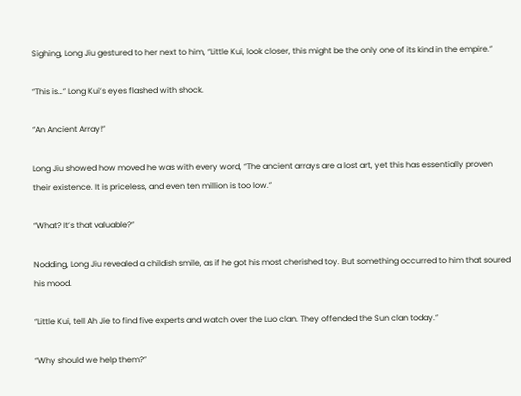Sighing, Long Jiu gestured to her next to him, “Little Kui, look closer, this might be the only one of its kind in the empire.”

“This is…” Long Kui’s eyes flashed with shock.

“An Ancient Array!”

Long Jiu showed how moved he was with every word, “The ancient arrays are a lost art, yet this has essentially proven their existence. It is priceless, and even ten million is too low.”

“What? It’s that valuable?”

Nodding, Long Jiu revealed a childish smile, as if he got his most cherished toy. But something occurred to him that soured his mood.

“Little Kui, tell Ah Jie to find five experts and watch over the Luo clan. They offended the Sun clan today.”

“Why should we help them?”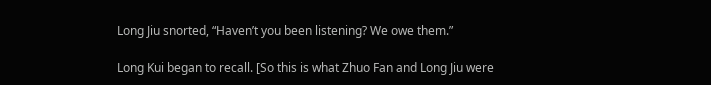Long Jiu snorted, “Haven’t you been listening? We owe them.”

Long Kui began to recall. [So this is what Zhuo Fan and Long Jiu were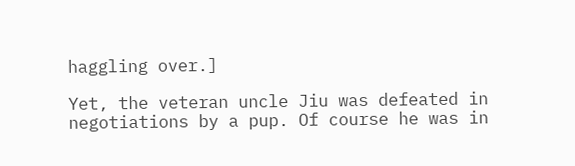haggling over.]

Yet, the veteran uncle Jiu was defeated in negotiations by a pup. Of course he was in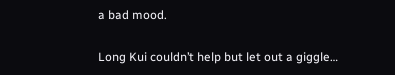a bad mood.

Long Kui couldn’t help but let out a giggle…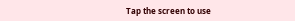Tap the screen to use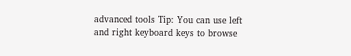advanced tools Tip: You can use left and right keyboard keys to browse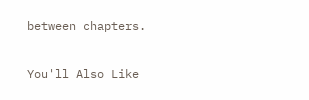between chapters.

You'll Also Like